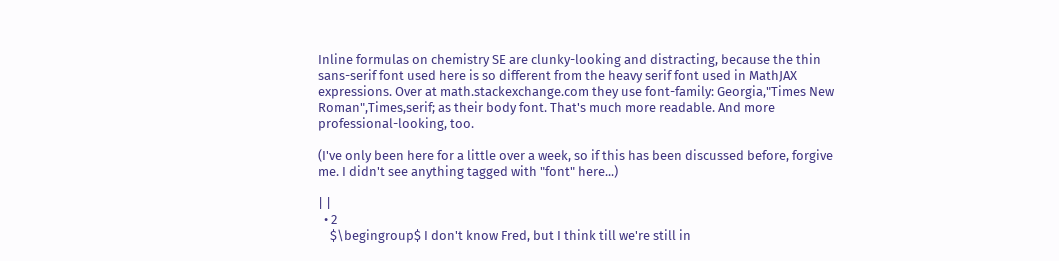Inline formulas on chemistry SE are clunky-looking and distracting, because the thin sans-serif font used here is so different from the heavy serif font used in MathJAX expressions. Over at math.stackexchange.com they use font-family: Georgia,"Times New Roman",Times,serif; as their body font. That's much more readable. And more professional-looking, too.

(I've only been here for a little over a week, so if this has been discussed before, forgive me. I didn't see anything tagged with "font" here...)

| |
  • 2
    $\begingroup$ I don't know Fred, but I think till we're still in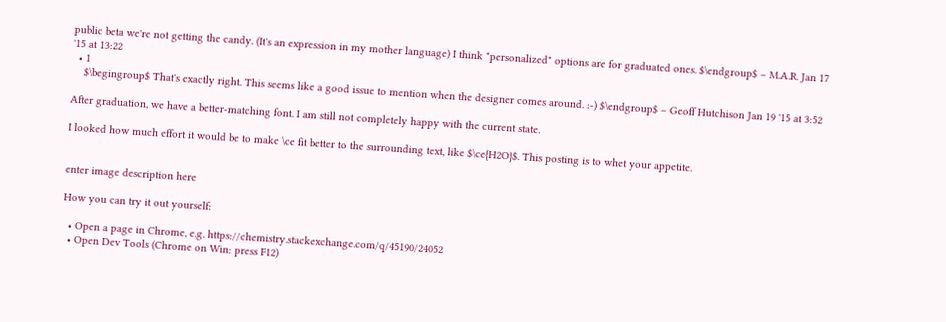public beta we're not getting the candy. (It's an expression in my mother language) I think "personalized" options are for graduated ones. $\endgroup$ – M.A.R. Jan 17 '15 at 13:22
  • 1
    $\begingroup$ That's exactly right. This seems like a good issue to mention when the designer comes around. :-) $\endgroup$ – Geoff Hutchison Jan 19 '15 at 3:52

After graduation, we have a better-matching font. I am still not completely happy with the current state.

I looked how much effort it would be to make \ce fit better to the surrounding text, like $\ce{H2O}$. This posting is to whet your appetite.


enter image description here

How you can try it out yourself:

  • Open a page in Chrome, e.g. https://chemistry.stackexchange.com/q/45190/24052
  • Open Dev Tools (Chrome on Win: press F12)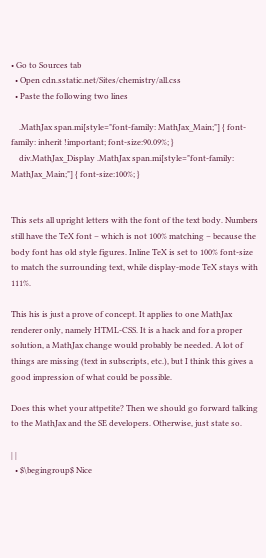• Go to Sources tab
  • Open cdn.sstatic.net/Sites/chemistry/all.css
  • Paste the following two lines

    .MathJax span.mi[style="font-family: MathJax_Main;"] { font-family: inherit !important; font-size:90.09%; }
    div.MathJax_Display .MathJax span.mi[style="font-family: MathJax_Main;"] { font-size:100%; }


This sets all upright letters with the font of the text body. Numbers still have the TeX font – which is not 100% matching – because the body font has old style figures. Inline TeX is set to 100% font-size to match the surrounding text, while display-mode TeX stays with 111%.

This his is just a prove of concept. It applies to one MathJax renderer only, namely HTML-CSS. It is a hack and for a proper solution, a MathJax change would probably be needed. A lot of things are missing (text in subscripts, etc.), but I think this gives a good impression of what could be possible.

Does this whet your attpetite? Then we should go forward talking to the MathJax and the SE developers. Otherwise, just state so.

| |
  • $\begingroup$ Nice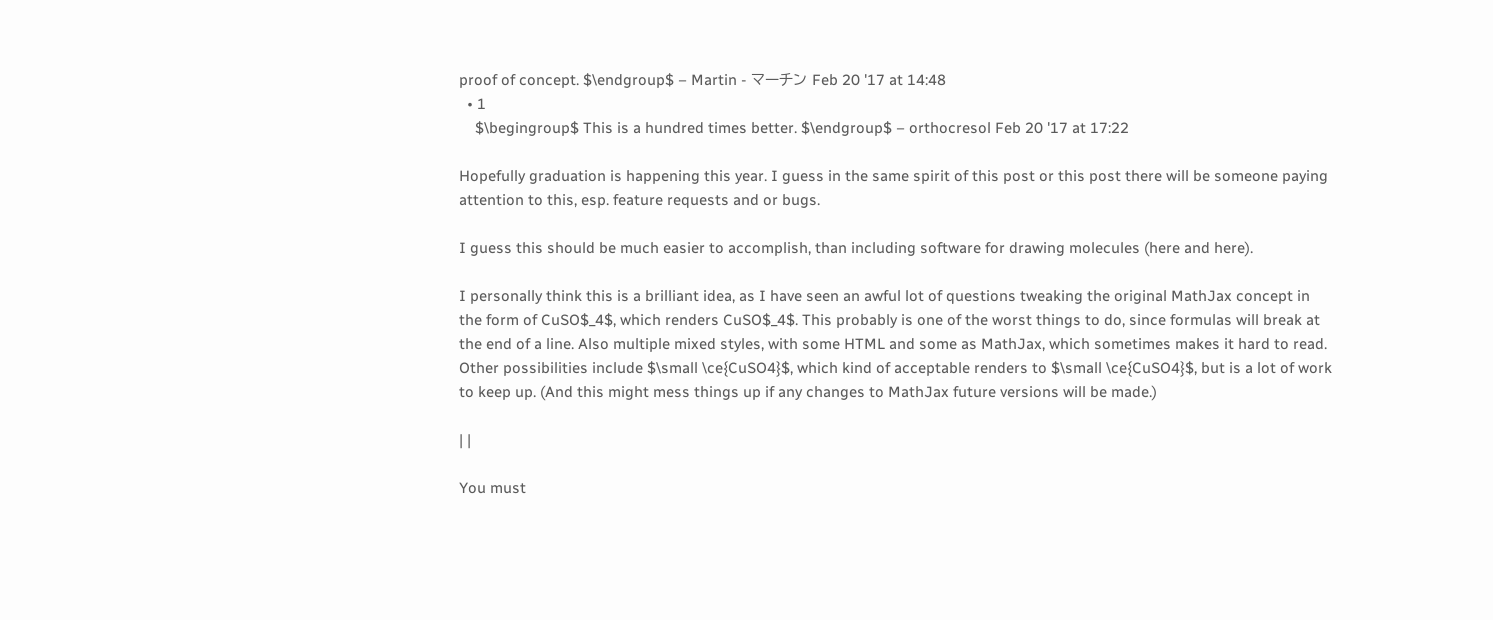proof of concept. $\endgroup$ – Martin - マーチン Feb 20 '17 at 14:48
  • 1
    $\begingroup$ This is a hundred times better. $\endgroup$ – orthocresol Feb 20 '17 at 17:22

Hopefully graduation is happening this year. I guess in the same spirit of this post or this post there will be someone paying attention to this, esp. feature requests and or bugs.

I guess this should be much easier to accomplish, than including software for drawing molecules (here and here).

I personally think this is a brilliant idea, as I have seen an awful lot of questions tweaking the original MathJax concept in the form of CuSO$_4$, which renders CuSO$_4$. This probably is one of the worst things to do, since formulas will break at the end of a line. Also multiple mixed styles, with some HTML and some as MathJax, which sometimes makes it hard to read. Other possibilities include $\small \ce{CuSO4}$, which kind of acceptable renders to $\small \ce{CuSO4}$, but is a lot of work to keep up. (And this might mess things up if any changes to MathJax future versions will be made.)

| |

You must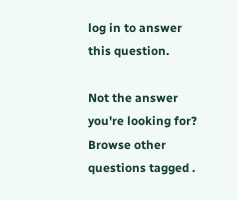log in to answer this question.

Not the answer you're looking for? Browse other questions tagged .